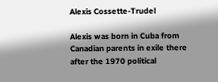Alexis Cossette-Trudel

Alexis was born in Cuba from Canadian parents in exile there after the 1970 political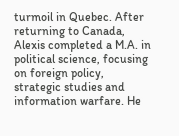turmoil in Quebec. After returning to Canada, Alexis completed a M.A. in political science, focusing on foreign policy, strategic studies and information warfare. He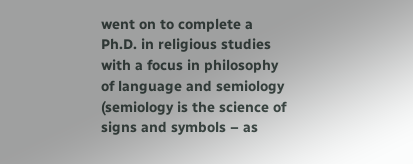went on to complete a Ph.D. in religious studies with a focus in philosophy of language and semiology (semiology is the science of signs and symbols – as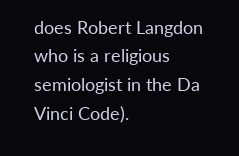does Robert Langdon who is a religious semiologist in the Da Vinci Code).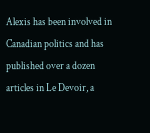Alexis has been involved in Canadian politics and has published over a dozen articles in Le Devoir, a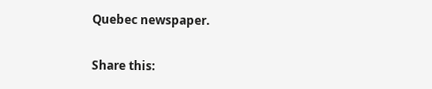Quebec newspaper.

Share this: